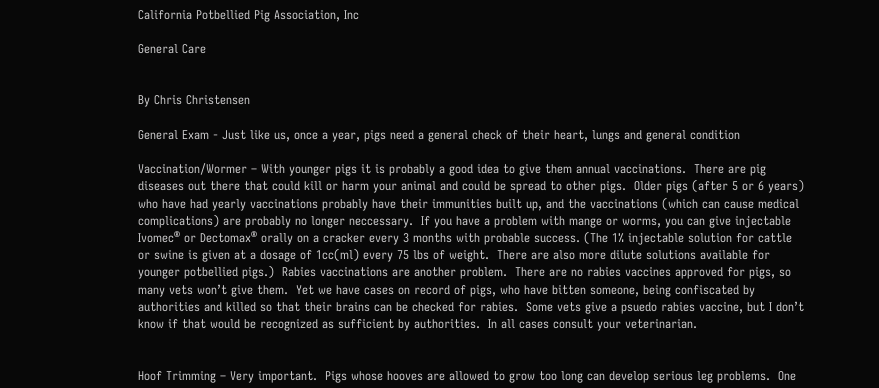California Potbellied Pig Association, Inc

General Care


By Chris Christensen

General Exam - Just like us, once a year, pigs need a general check of their heart, lungs and general condition

Vaccination/Wormer – With younger pigs it is probably a good idea to give them annual vaccinations.  There are pig diseases out there that could kill or harm your animal and could be spread to other pigs.  Older pigs (after 5 or 6 years) who have had yearly vaccinations probably have their immunities built up, and the vaccinations (which can cause medical complications) are probably no longer neccessary.  If you have a problem with mange or worms, you can give injectable Ivomec® or Dectomax® orally on a cracker every 3 months with probable success. (The 1% injectable solution for cattle or swine is given at a dosage of 1cc(ml) every 75 lbs of weight.  There are also more dilute solutions available for younger potbellied pigs.)  Rabies vaccinations are another problem.  There are no rabies vaccines approved for pigs, so many vets won’t give them.  Yet we have cases on record of pigs, who have bitten someone, being confiscated by authorities and killed so that their brains can be checked for rabies.  Some vets give a psuedo rabies vaccine, but I don’t know if that would be recognized as sufficient by authorities.  In all cases consult your veterinarian.


Hoof Trimming – Very important.  Pigs whose hooves are allowed to grow too long can develop serious leg problems.  One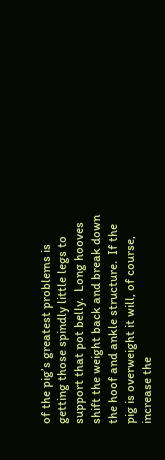of the pig’s greatest problems is getting those spindly little legs to support that pot belly.  Long hooves shift the weight back and break down the hoof and ankle structure.  If the pig is overweight it will, of course, increase the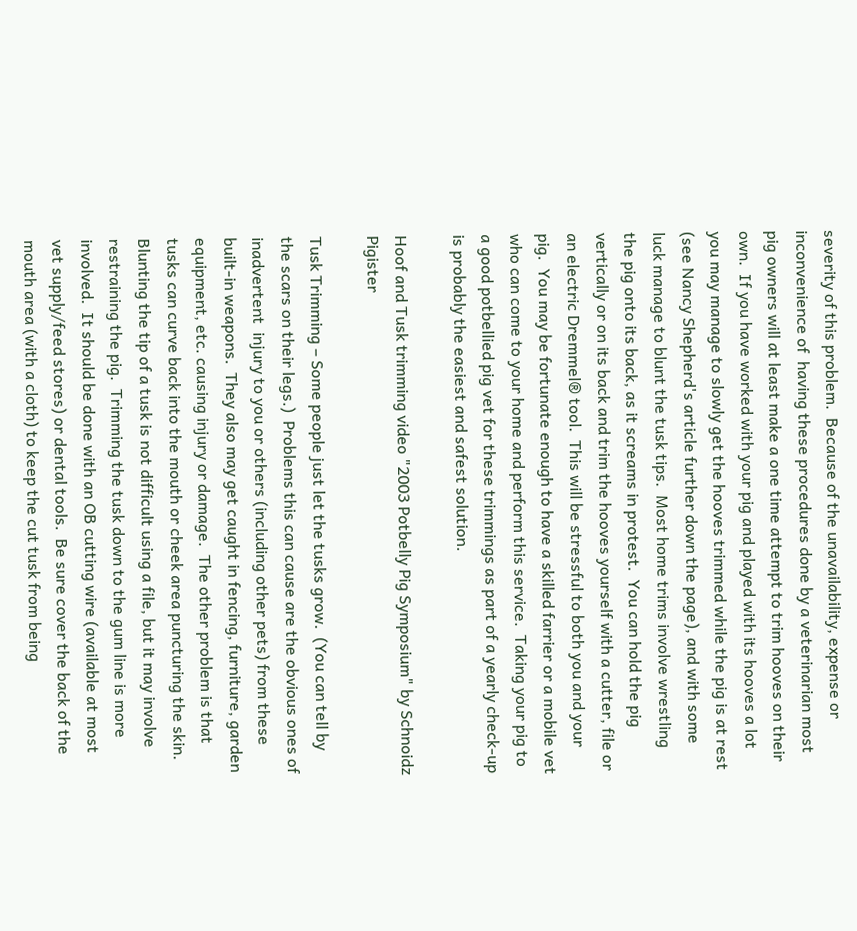severity of this problem.  Because of the unavailability, expense or inconvenience of  having these procedures done by a veterinarian most pig owners will at least make a one time attempt to trim hooves on their own.  If you have worked with your pig and played with its hooves a lot you may manage to slowly get the hooves trimmed while the pig is at rest (see Nancy Shepherd's article further down the page), and with some luck manage to blunt the tusk tips.  Most home trims involve wrestling the pig onto its back, as it screams in protest.  You can hold the pig vertically or on its back and trim the hooves yourself with a cutter, file or an electric Dremmel® tool.  This will be stressful to both you and your pig.  You may be fortunate enough to have a skilled farrier or a mobile vet who can come to your home and perform this service.  Taking your pig to a good potbellied pig vet for these trimmings as part of a yearly check-up is probably the easiest and safest solution.

Hoof and Tusk trimming video "2003 Potbelly Pig Symposium" by Schnoidz Pigister

Tusk Trimming – Some people just let the tusks grow.  (You can tell by the scars on their legs.)  Problems this can cause are the obvious ones of inadvertent  injury to you or others (including other pets) from these built-in weapons.  They also may get caught in fencing, furniture, garden equipment, etc. causing injury or damage.  The other problem is that tusks can curve back into the mouth or cheek area puncturing the skin.  Blunting the tip of a tusk is not difficult using a file, but it may involve restraining the pig.  Trimming the tusk down to the gum line is more involved.  It should be done with an OB cutting wire (available at most vet supply/feed stores) or dental tools.  Be sure cover the back of the mouth area (with a cloth) to keep the cut tusk from being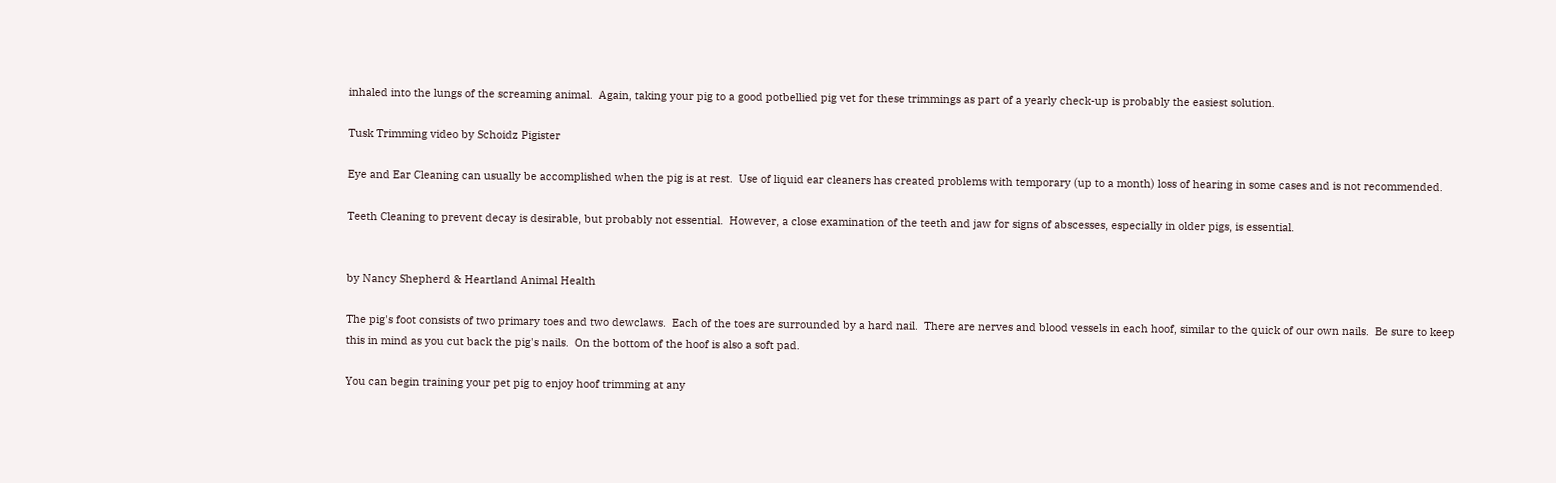inhaled into the lungs of the screaming animal.  Again, taking your pig to a good potbellied pig vet for these trimmings as part of a yearly check-up is probably the easiest solution.

Tusk Trimming video by Schoidz Pigister

Eye and Ear Cleaning can usually be accomplished when the pig is at rest.  Use of liquid ear cleaners has created problems with temporary (up to a month) loss of hearing in some cases and is not recommended.

Teeth Cleaning to prevent decay is desirable, but probably not essential.  However, a close examination of the teeth and jaw for signs of abscesses, especially in older pigs, is essential.


by Nancy Shepherd & Heartland Animal Health

The pig's foot consists of two primary toes and two dewclaws.  Each of the toes are surrounded by a hard nail.  There are nerves and blood vessels in each hoof, similar to the quick of our own nails.  Be sure to keep this in mind as you cut back the pig's nails.  On the bottom of the hoof is also a soft pad.

You can begin training your pet pig to enjoy hoof trimming at any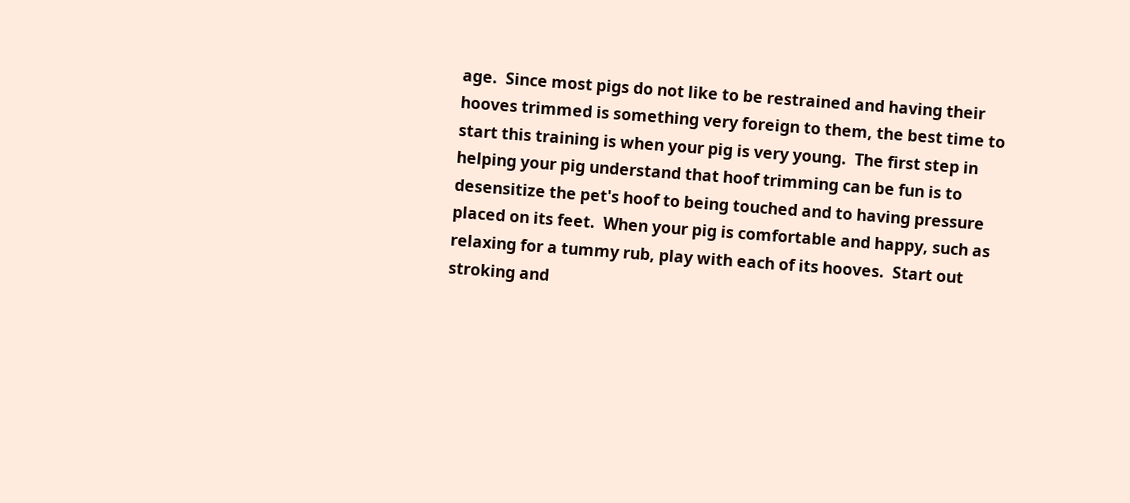age.  Since most pigs do not like to be restrained and having their hooves trimmed is something very foreign to them, the best time to start this training is when your pig is very young.  The first step in helping your pig understand that hoof trimming can be fun is to desensitize the pet's hoof to being touched and to having pressure placed on its feet.  When your pig is comfortable and happy, such as relaxing for a tummy rub, play with each of its hooves.  Start out stroking and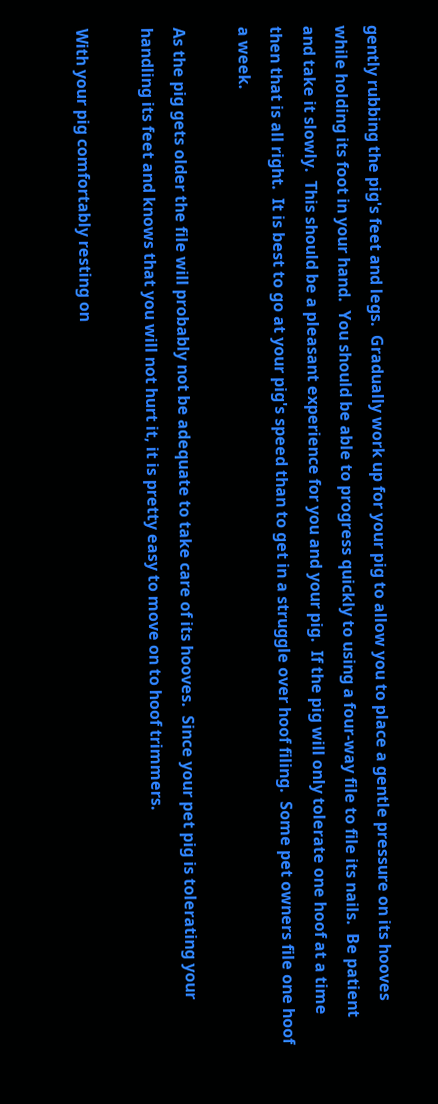gently rubbing the pig's feet and legs.  Gradually work up for your pig to allow you to place a gentle pressure on its hooves while holding its foot in your hand.  You should be able to progress quickly to using a four-way file to file its nails.  Be patient and take it slowly.  This should be a pleasant experience for you and your pig.  If the pig will only tolerate one hoof at a time then that is all right.  It is best to go at your pig's speed than to get in a struggle over hoof filing.  Some pet owners file one hoof a week.

As the pig gets older the file will probably not be adequate to take care of its hooves.  Since your pet pig is tolerating your handling its feet and knows that you will not hurt it, it is pretty easy to move on to hoof trimmers.

With your pig comfortably resting on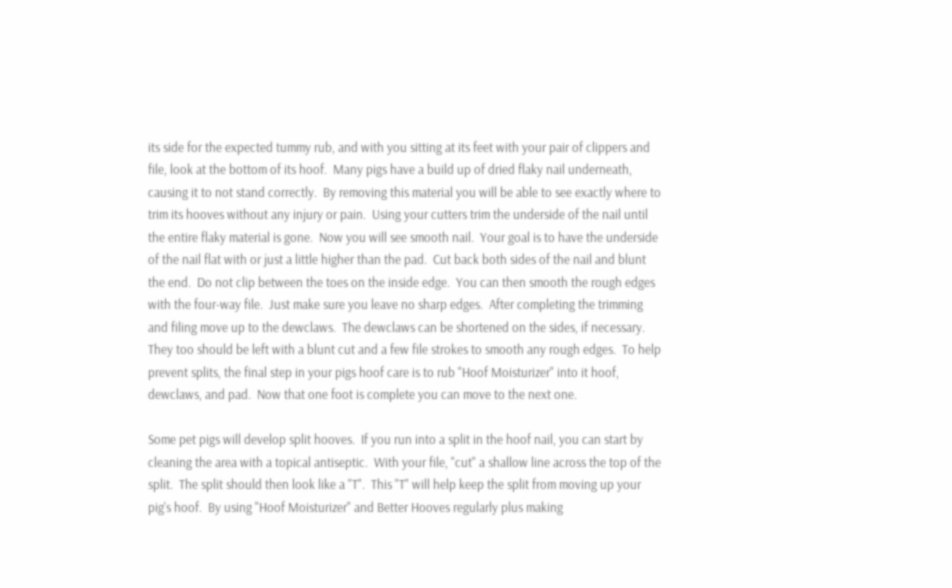its side for the expected tummy rub, and with you sitting at its feet with your pair of clippers and file, look at the bottom of its hoof.  Many pigs have a build up of dried flaky nail underneath, causing it to not stand correctly.  By removing this material you will be able to see exactly where to trim its hooves without any injury or pain.  Using your cutters trim the underside of the nail until the entire flaky material is gone.  Now you will see smooth nail.  Your goal is to have the underside of the nail flat with or just a little higher than the pad.  Cut back both sides of the nail and blunt the end.  Do not clip between the toes on the inside edge.  You can then smooth the rough edges with the four-way file.  Just make sure you leave no sharp edges.  After completing the trimming and filing move up to the dewclaws.  The dewclaws can be shortened on the sides, if necessary.  They too should be left with a blunt cut and a few file strokes to smooth any rough edges.  To help prevent splits, the final step in your pigs hoof care is to rub "Hoof Moisturizer" into it hoof, dewclaws, and pad.  Now that one foot is complete you can move to the next one.

Some pet pigs will develop split hooves.  If you run into a split in the hoof nail, you can start by cleaning the area with a topical antiseptic.  With your file, "cut" a shallow line across the top of the split.  The split should then look like a "T".  This "T" will help keep the split from moving up your pig's hoof.  By using "Hoof Moisturizer" and Better Hooves regularly plus making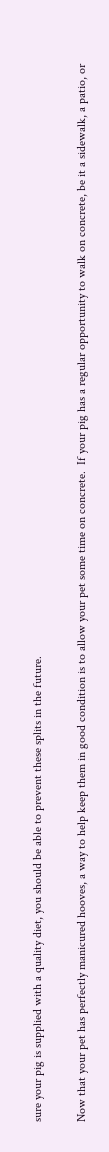sure your pig is supplied with a quality diet, you should be able to prevent these splits in the future.

Now that your pet has perfectly manicured hooves, a way to help keep them in good condition is to allow your pet some time on concrete.  If your pig has a regular opportunity to walk on concrete, be it a sidewalk, a patio, or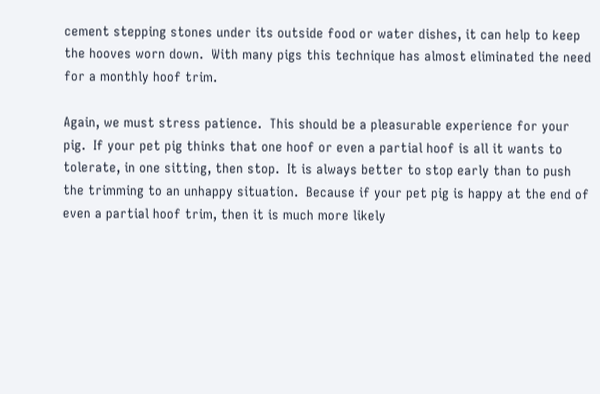cement stepping stones under its outside food or water dishes, it can help to keep the hooves worn down.  With many pigs this technique has almost eliminated the need for a monthly hoof trim.

Again, we must stress patience.  This should be a pleasurable experience for your pig.  If your pet pig thinks that one hoof or even a partial hoof is all it wants to tolerate, in one sitting, then stop.  It is always better to stop early than to push the trimming to an unhappy situation.  Because if your pet pig is happy at the end of even a partial hoof trim, then it is much more likely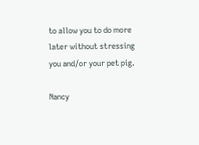to allow you to do more later without stressing you and/or your pet pig.

Nancy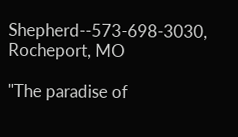Shepherd--573-698-3030, Rocheport, MO

"The paradise of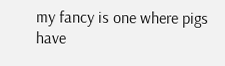my fancy is one where pigs have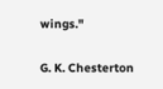wings."

G. K. Chesterton